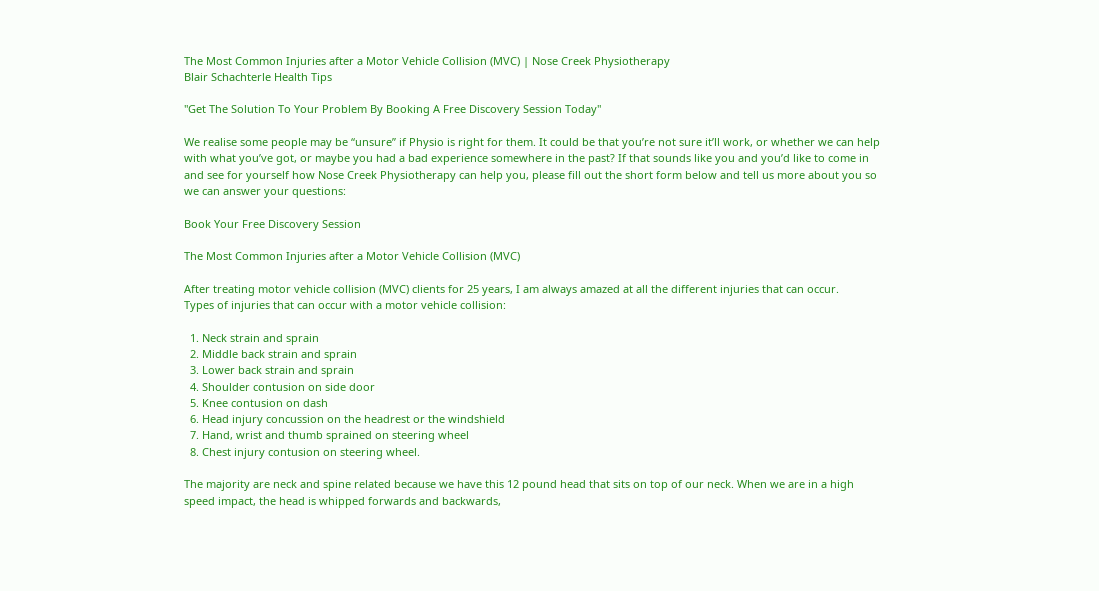The Most Common Injuries after a Motor Vehicle Collision (MVC) | Nose Creek Physiotherapy
Blair Schachterle Health Tips

"Get The Solution To Your Problem By Booking A Free Discovery Session Today"

We realise some people may be “unsure” if Physio is right for them. It could be that you’re not sure it’ll work, or whether we can help with what you’ve got, or maybe you had a bad experience somewhere in the past? If that sounds like you and you’d like to come in and see for yourself how Nose Creek Physiotherapy can help you, please fill out the short form below and tell us more about you so we can answer your questions:

Book Your Free Discovery Session

The Most Common Injuries after a Motor Vehicle Collision (MVC)

After treating motor vehicle collision (MVC) clients for 25 years, I am always amazed at all the different injuries that can occur.
Types of injuries that can occur with a motor vehicle collision:

  1. Neck strain and sprain
  2. Middle back strain and sprain
  3. Lower back strain and sprain
  4. Shoulder contusion on side door
  5. Knee contusion on dash
  6. Head injury concussion on the headrest or the windshield
  7. Hand, wrist and thumb sprained on steering wheel
  8. Chest injury contusion on steering wheel.

The majority are neck and spine related because we have this 12 pound head that sits on top of our neck. When we are in a high speed impact, the head is whipped forwards and backwards,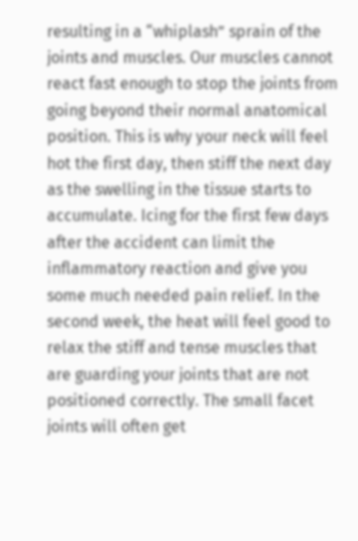resulting in a “whiplash” sprain of the joints and muscles. Our muscles cannot react fast enough to stop the joints from going beyond their normal anatomical position. This is why your neck will feel hot the first day, then stiff the next day as the swelling in the tissue starts to accumulate. Icing for the first few days after the accident can limit the inflammatory reaction and give you some much needed pain relief. In the second week, the heat will feel good to relax the stiff and tense muscles that are guarding your joints that are not positioned correctly. The small facet joints will often get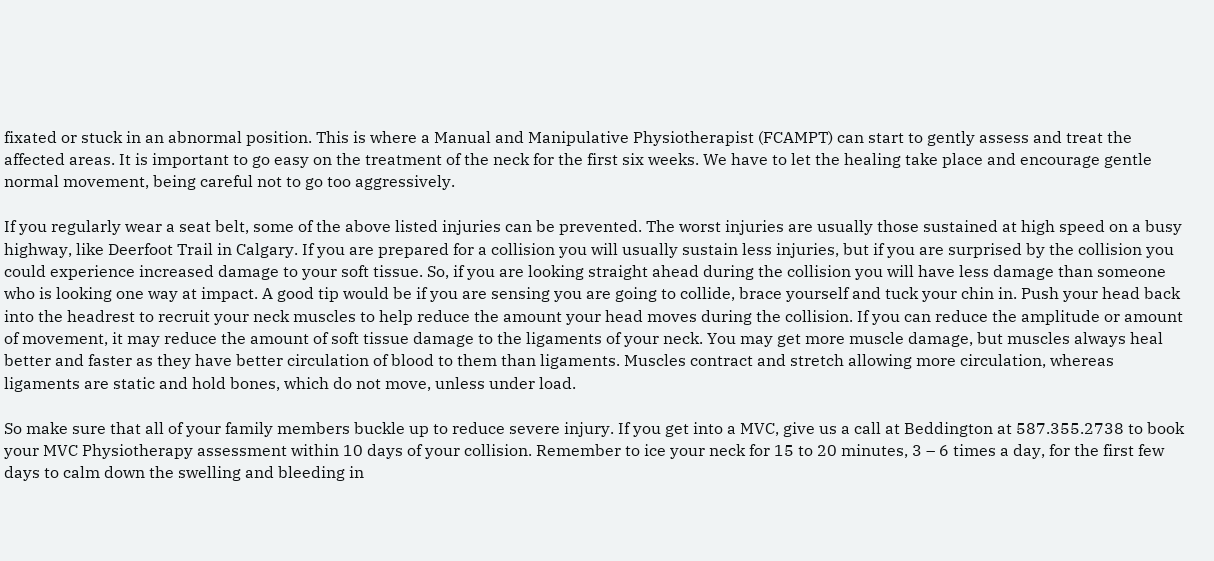fixated or stuck in an abnormal position. This is where a Manual and Manipulative Physiotherapist (FCAMPT) can start to gently assess and treat the affected areas. It is important to go easy on the treatment of the neck for the first six weeks. We have to let the healing take place and encourage gentle normal movement, being careful not to go too aggressively.

If you regularly wear a seat belt, some of the above listed injuries can be prevented. The worst injuries are usually those sustained at high speed on a busy highway, like Deerfoot Trail in Calgary. If you are prepared for a collision you will usually sustain less injuries, but if you are surprised by the collision you could experience increased damage to your soft tissue. So, if you are looking straight ahead during the collision you will have less damage than someone who is looking one way at impact. A good tip would be if you are sensing you are going to collide, brace yourself and tuck your chin in. Push your head back into the headrest to recruit your neck muscles to help reduce the amount your head moves during the collision. If you can reduce the amplitude or amount of movement, it may reduce the amount of soft tissue damage to the ligaments of your neck. You may get more muscle damage, but muscles always heal better and faster as they have better circulation of blood to them than ligaments. Muscles contract and stretch allowing more circulation, whereas ligaments are static and hold bones, which do not move, unless under load.

So make sure that all of your family members buckle up to reduce severe injury. If you get into a MVC, give us a call at Beddington at 587.355.2738 to book your MVC Physiotherapy assessment within 10 days of your collision. Remember to ice your neck for 15 to 20 minutes, 3 – 6 times a day, for the first few days to calm down the swelling and bleeding in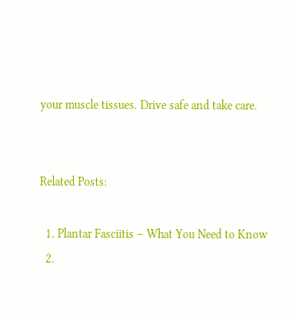your muscle tissues. Drive safe and take care.


Related Posts:

  1. Plantar Fasciitis – What You Need to Know
  2.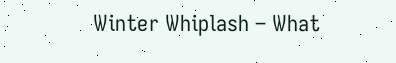Winter Whiplash – What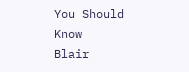You Should Know
Blair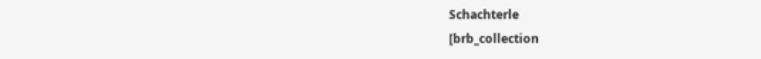Schachterle
[brb_collection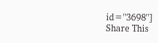id="3698"]
Share This